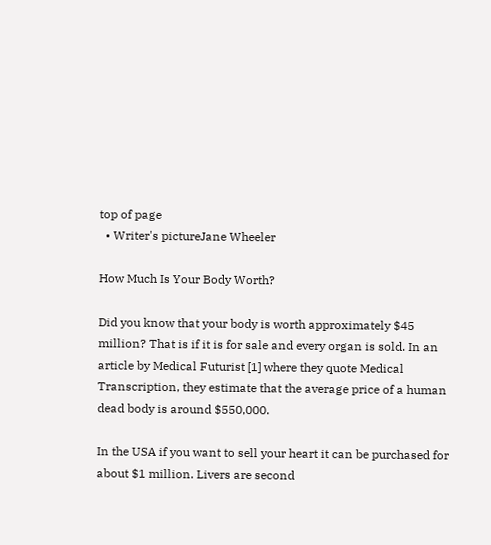top of page
  • Writer's pictureJane Wheeler

How Much Is Your Body Worth?

Did you know that your body is worth approximately $45 million? That is if it is for sale and every organ is sold. In an article by Medical Futurist [1] where they quote Medical Transcription, they estimate that the average price of a human dead body is around $550,000.

In the USA if you want to sell your heart it can be purchased for about $1 million. Livers are second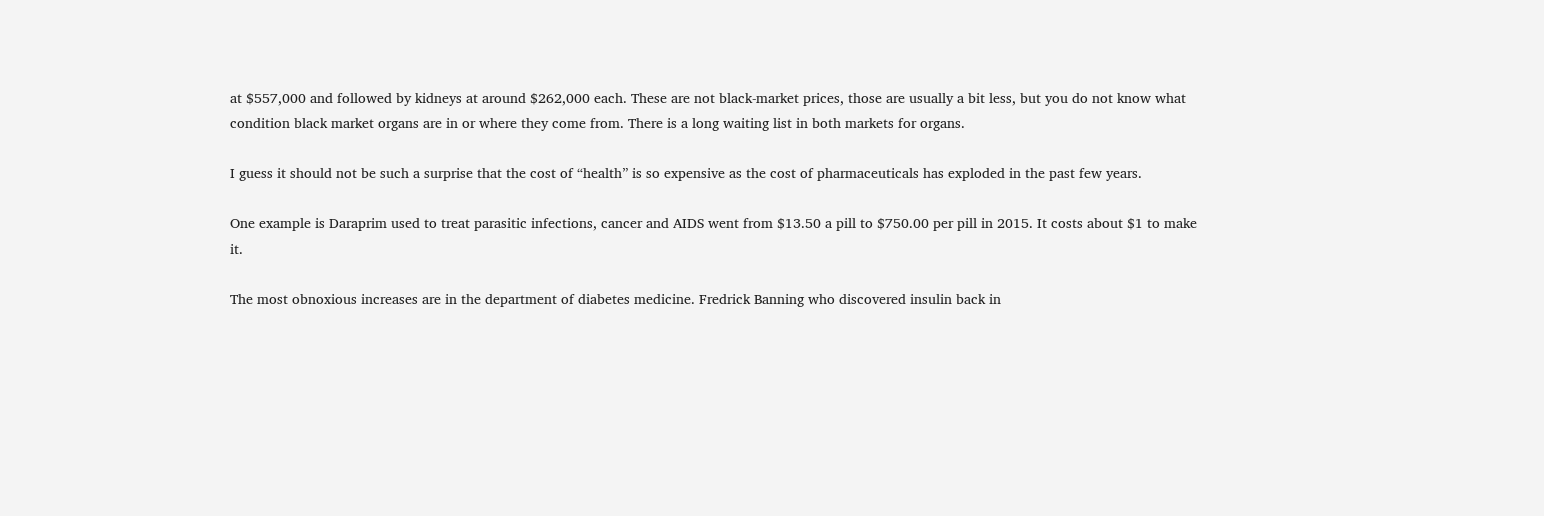at $557,000 and followed by kidneys at around $262,000 each. These are not black-market prices, those are usually a bit less, but you do not know what condition black market organs are in or where they come from. There is a long waiting list in both markets for organs.

I guess it should not be such a surprise that the cost of “health” is so expensive as the cost of pharmaceuticals has exploded in the past few years.

One example is Daraprim used to treat parasitic infections, cancer and AIDS went from $13.50 a pill to $750.00 per pill in 2015. It costs about $1 to make it.

The most obnoxious increases are in the department of diabetes medicine. Fredrick Banning who discovered insulin back in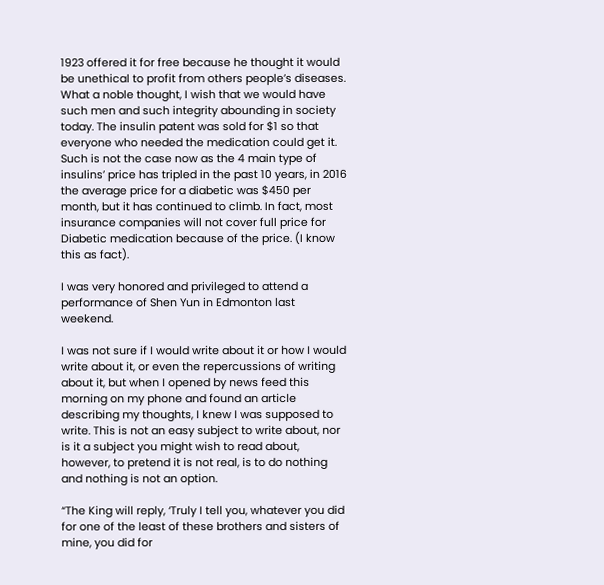1923 offered it for free because he thought it would be unethical to profit from others people’s diseases. What a noble thought, I wish that we would have such men and such integrity abounding in society today. The insulin patent was sold for $1 so that everyone who needed the medication could get it. Such is not the case now as the 4 main type of insulins’ price has tripled in the past 10 years, in 2016 the average price for a diabetic was $450 per month, but it has continued to climb. In fact, most insurance companies will not cover full price for Diabetic medication because of the price. (I know this as fact).

I was very honored and privileged to attend a performance of Shen Yun in Edmonton last weekend.

I was not sure if I would write about it or how I would write about it, or even the repercussions of writing about it, but when I opened by news feed this morning on my phone and found an article describing my thoughts, I knew I was supposed to write. This is not an easy subject to write about, nor is it a subject you might wish to read about, however, to pretend it is not real, is to do nothing and nothing is not an option.

“The King will reply, ‘Truly I tell you, whatever you did for one of the least of these brothers and sisters of mine, you did for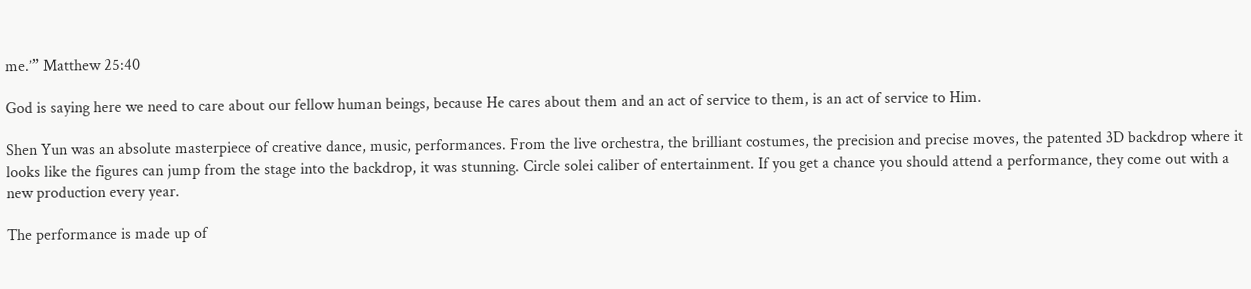me.’” Matthew 25:40

God is saying here we need to care about our fellow human beings, because He cares about them and an act of service to them, is an act of service to Him.

Shen Yun was an absolute masterpiece of creative dance, music, performances. From the live orchestra, the brilliant costumes, the precision and precise moves, the patented 3D backdrop where it looks like the figures can jump from the stage into the backdrop, it was stunning. Circle solei caliber of entertainment. If you get a chance you should attend a performance, they come out with a new production every year.

The performance is made up of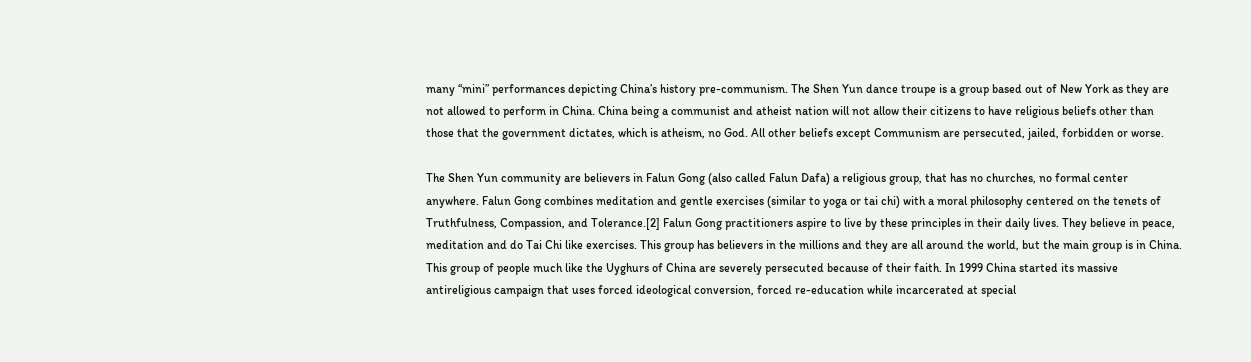many “mini” performances depicting China’s history pre-communism. The Shen Yun dance troupe is a group based out of New York as they are not allowed to perform in China. China being a communist and atheist nation will not allow their citizens to have religious beliefs other than those that the government dictates, which is atheism, no God. All other beliefs except Communism are persecuted, jailed, forbidden or worse.

The Shen Yun community are believers in Falun Gong (also called Falun Dafa) a religious group, that has no churches, no formal center anywhere. Falun Gong combines meditation and gentle exercises (similar to yoga or tai chi) with a moral philosophy centered on the tenets of Truthfulness, Compassion, and Tolerance.[2] Falun Gong practitioners aspire to live by these principles in their daily lives. They believe in peace, meditation and do Tai Chi like exercises. This group has believers in the millions and they are all around the world, but the main group is in China. This group of people much like the Uyghurs of China are severely persecuted because of their faith. In 1999 China started its massive antireligious campaign that uses forced ideological conversion, forced re-education while incarcerated at special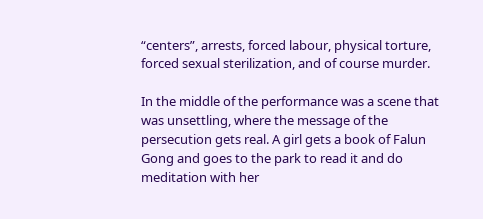“centers”, arrests, forced labour, physical torture, forced sexual sterilization, and of course murder.

In the middle of the performance was a scene that was unsettling, where the message of the persecution gets real. A girl gets a book of Falun Gong and goes to the park to read it and do meditation with her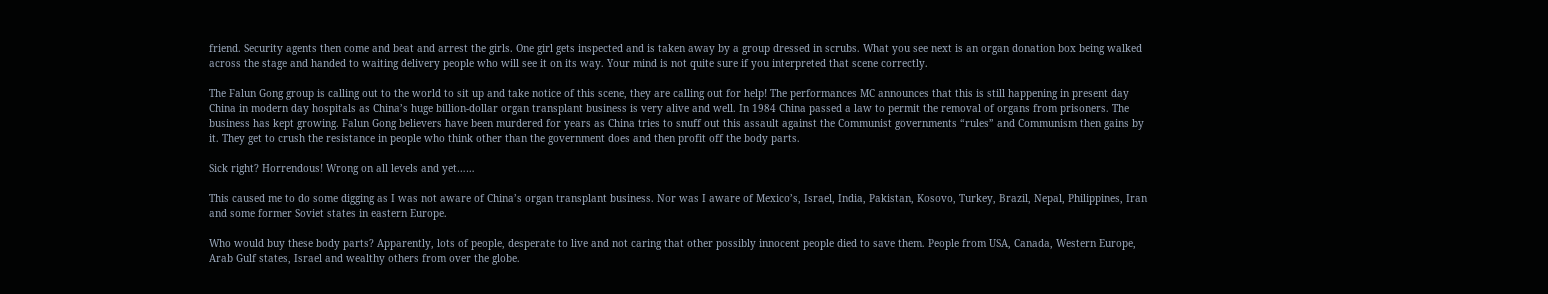friend. Security agents then come and beat and arrest the girls. One girl gets inspected and is taken away by a group dressed in scrubs. What you see next is an organ donation box being walked across the stage and handed to waiting delivery people who will see it on its way. Your mind is not quite sure if you interpreted that scene correctly.

The Falun Gong group is calling out to the world to sit up and take notice of this scene, they are calling out for help! The performances MC announces that this is still happening in present day China in modern day hospitals as China’s huge billion-dollar organ transplant business is very alive and well. In 1984 China passed a law to permit the removal of organs from prisoners. The business has kept growing. Falun Gong believers have been murdered for years as China tries to snuff out this assault against the Communist governments “rules” and Communism then gains by it. They get to crush the resistance in people who think other than the government does and then profit off the body parts.

Sick right? Horrendous! Wrong on all levels and yet……

This caused me to do some digging as I was not aware of China’s organ transplant business. Nor was I aware of Mexico’s, Israel, India, Pakistan, Kosovo, Turkey, Brazil, Nepal, Philippines, Iran and some former Soviet states in eastern Europe.

Who would buy these body parts? Apparently, lots of people, desperate to live and not caring that other possibly innocent people died to save them. People from USA, Canada, Western Europe, Arab Gulf states, Israel and wealthy others from over the globe.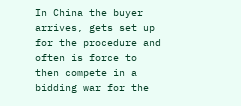In China the buyer arrives, gets set up for the procedure and often is force to then compete in a bidding war for the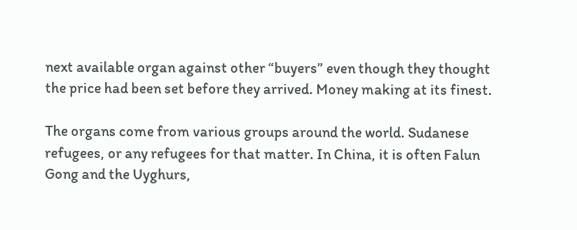next available organ against other “buyers” even though they thought the price had been set before they arrived. Money making at its finest.

The organs come from various groups around the world. Sudanese refugees, or any refugees for that matter. In China, it is often Falun Gong and the Uyghurs,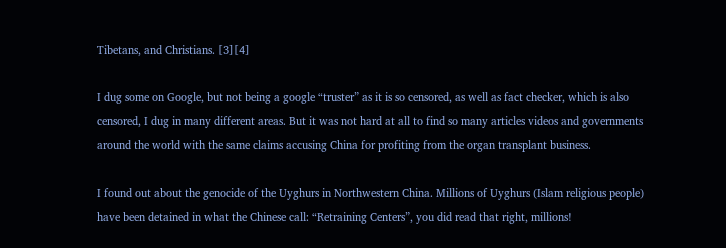Tibetans, and Christians. [3][4]

I dug some on Google, but not being a google “truster” as it is so censored, as well as fact checker, which is also censored, I dug in many different areas. But it was not hard at all to find so many articles videos and governments around the world with the same claims accusing China for profiting from the organ transplant business.

I found out about the genocide of the Uyghurs in Northwestern China. Millions of Uyghurs (Islam religious people) have been detained in what the Chinese call: “Retraining Centers”, you did read that right, millions!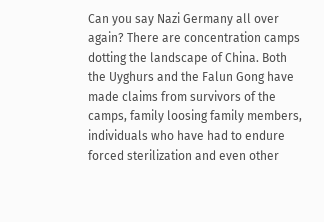Can you say Nazi Germany all over again? There are concentration camps dotting the landscape of China. Both the Uyghurs and the Falun Gong have made claims from survivors of the camps, family loosing family members, individuals who have had to endure forced sterilization and even other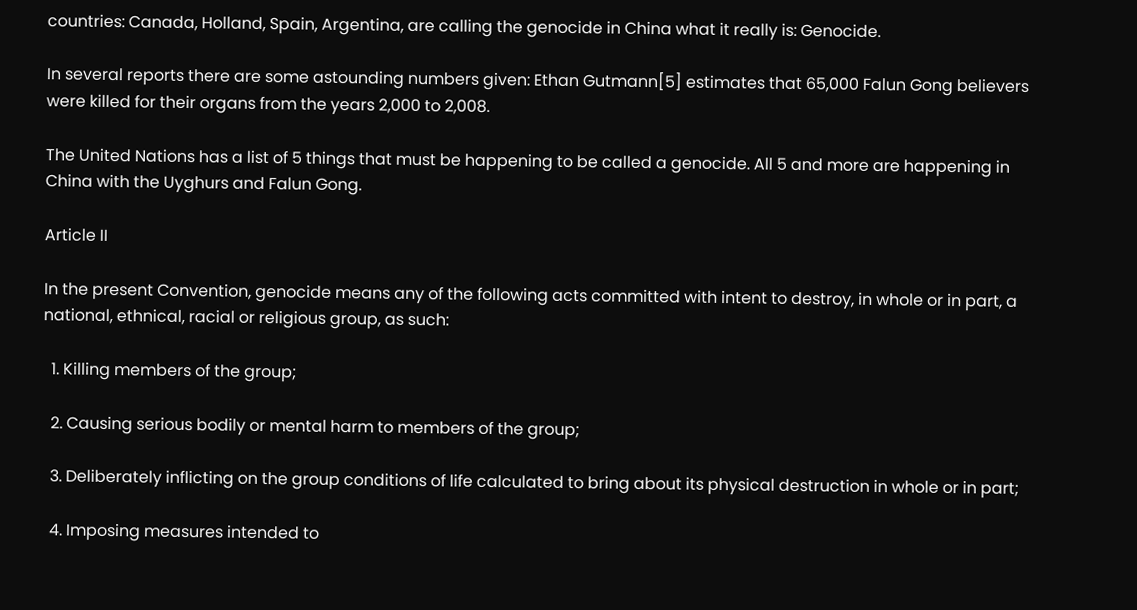countries: Canada, Holland, Spain, Argentina, are calling the genocide in China what it really is: Genocide.

In several reports there are some astounding numbers given: Ethan Gutmann[5] estimates that 65,000 Falun Gong believers were killed for their organs from the years 2,000 to 2,008.

The United Nations has a list of 5 things that must be happening to be called a genocide. All 5 and more are happening in China with the Uyghurs and Falun Gong.

Article II

In the present Convention, genocide means any of the following acts committed with intent to destroy, in whole or in part, a national, ethnical, racial or religious group, as such:

  1. Killing members of the group;

  2. Causing serious bodily or mental harm to members of the group;

  3. Deliberately inflicting on the group conditions of life calculated to bring about its physical destruction in whole or in part;

  4. Imposing measures intended to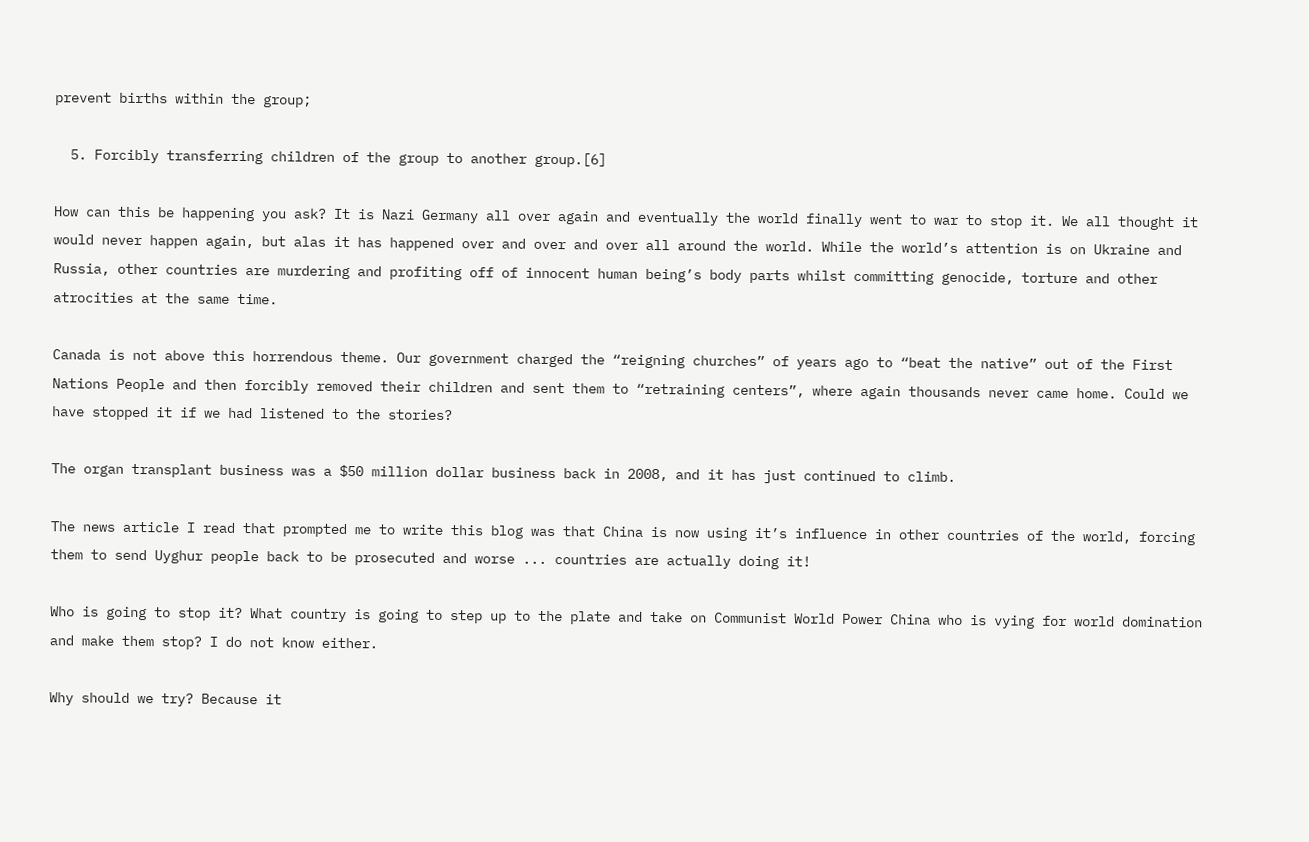prevent births within the group;

  5. Forcibly transferring children of the group to another group.[6]

How can this be happening you ask? It is Nazi Germany all over again and eventually the world finally went to war to stop it. We all thought it would never happen again, but alas it has happened over and over and over all around the world. While the world’s attention is on Ukraine and Russia, other countries are murdering and profiting off of innocent human being’s body parts whilst committing genocide, torture and other atrocities at the same time.

Canada is not above this horrendous theme. Our government charged the “reigning churches” of years ago to “beat the native” out of the First Nations People and then forcibly removed their children and sent them to “retraining centers”, where again thousands never came home. Could we have stopped it if we had listened to the stories?

The organ transplant business was a $50 million dollar business back in 2008, and it has just continued to climb.

The news article I read that prompted me to write this blog was that China is now using it’s influence in other countries of the world, forcing them to send Uyghur people back to be prosecuted and worse ... countries are actually doing it!

Who is going to stop it? What country is going to step up to the plate and take on Communist World Power China who is vying for world domination and make them stop? I do not know either.

Why should we try? Because it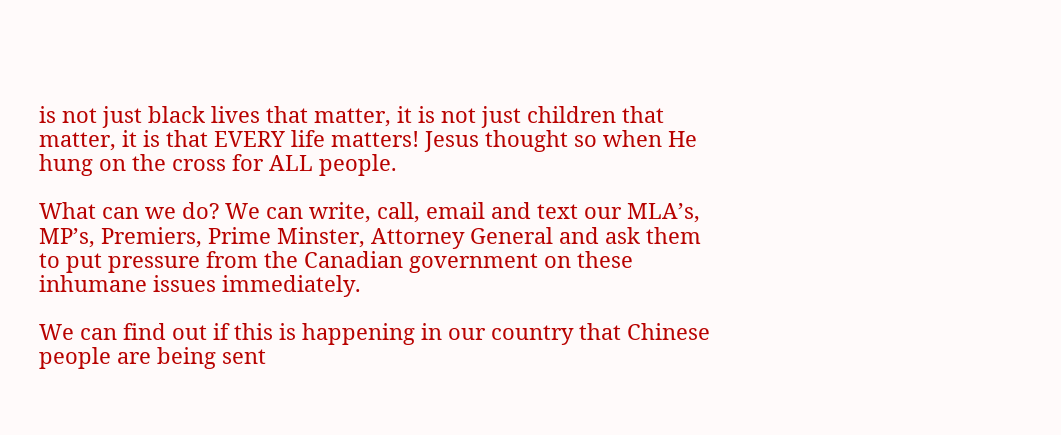is not just black lives that matter, it is not just children that matter, it is that EVERY life matters! Jesus thought so when He hung on the cross for ALL people.

What can we do? We can write, call, email and text our MLA’s, MP’s, Premiers, Prime Minster, Attorney General and ask them to put pressure from the Canadian government on these inhumane issues immediately.

We can find out if this is happening in our country that Chinese people are being sent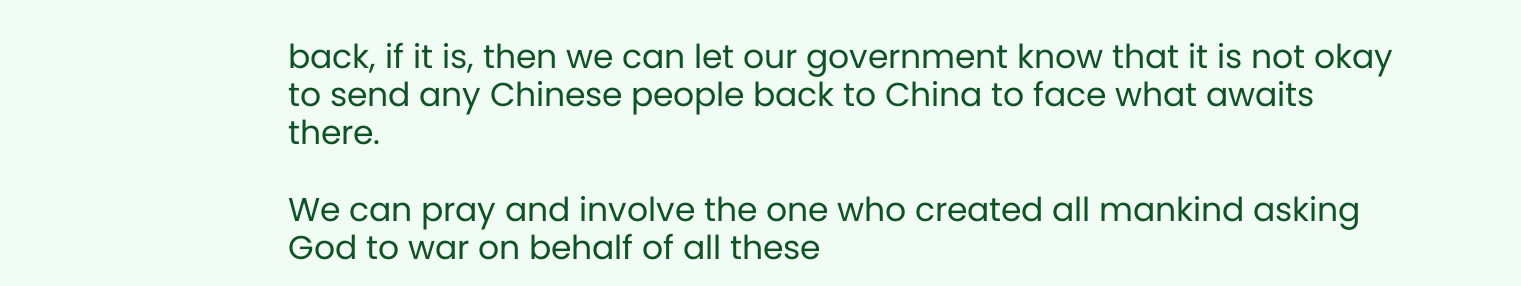back, if it is, then we can let our government know that it is not okay to send any Chinese people back to China to face what awaits there.

We can pray and involve the one who created all mankind asking God to war on behalf of all these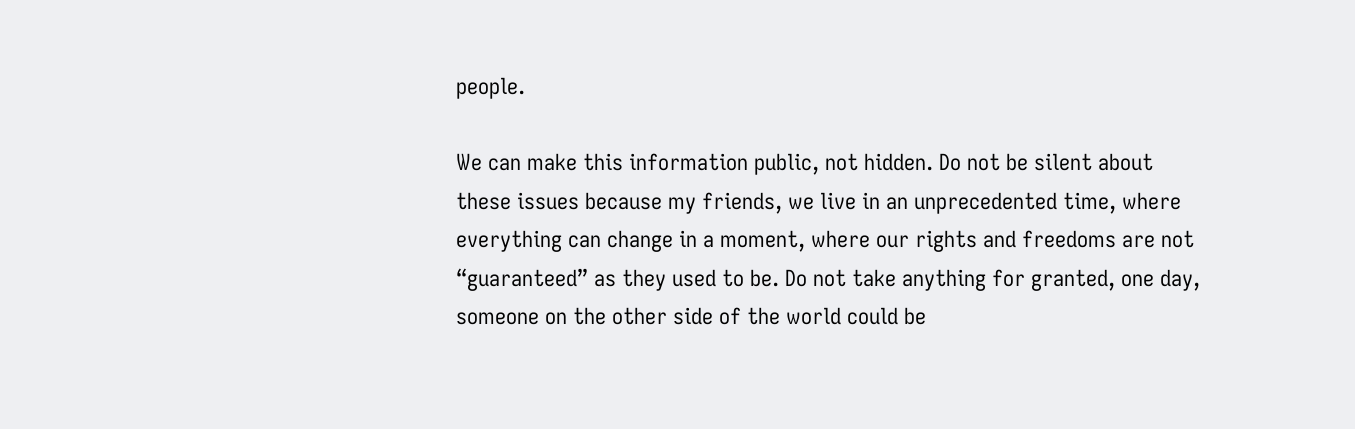people.

We can make this information public, not hidden. Do not be silent about these issues because my friends, we live in an unprecedented time, where everything can change in a moment, where our rights and freedoms are not “guaranteed” as they used to be. Do not take anything for granted, one day, someone on the other side of the world could be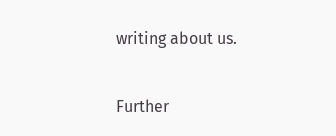writing about us.

Further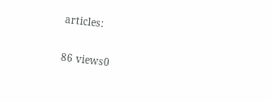articles:

86 views0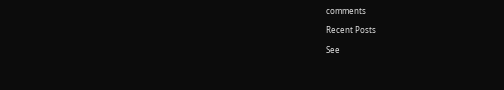comments

Recent Posts

See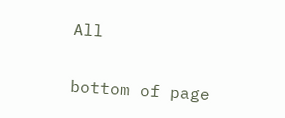All


bottom of page